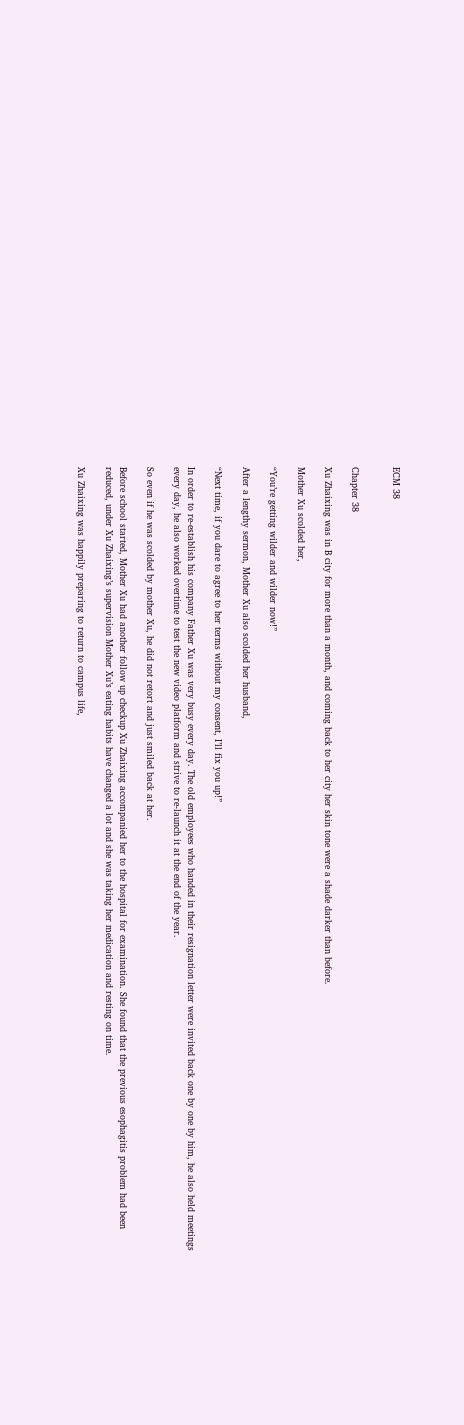ECM 38


Chapter 38

Xu Zhaixing was in B city for more than a month, and coming back to her city her skin tone were a shade darker than before.

Mother Xu scolded her,

“You’re getting wilder and wilder now!”

After a lengthy sermon, Mother Xu also scolded her husband,

“Next time, if you dare to agree to her terms without my consent, I’ll fix you up!”

In order to re-establish his company Father Xu was very busy every day. The old employees who handed in their resignation letter were invited back one by one by him, he also held meetings every day, he also worked overtime to test the new video platform and strive to re-launch it at the end of the year.

So even if he was scolded by mother Xu, he did not retort and just smiled back at her.

Before school started, Mother Xu had another follow up checkup Xu Zhaixing accompanied her to the hospital for examination. She found that the previous esophagitis problem had been reduced, under Xu Zhaixing’s supervision Mother Xu’s eating habits have changed a lot and she was taking her medication and resting on time.

Xu Zhaixing was happily preparing to return to campus life,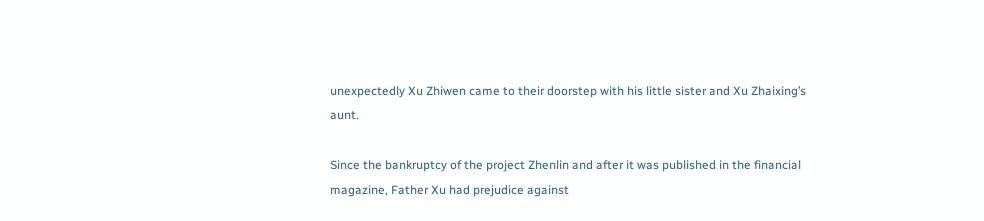unexpectedly Xu Zhiwen came to their doorstep with his little sister and Xu Zhaixing’s aunt.

Since the bankruptcy of the project Zhenlin and after it was published in the financial magazine, Father Xu had prejudice against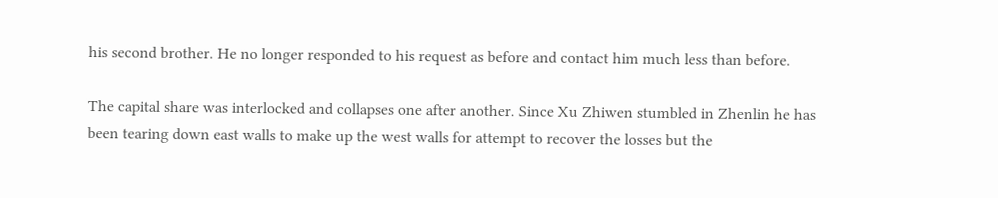his second brother. He no longer responded to his request as before and contact him much less than before.

The capital share was interlocked and collapses one after another. Since Xu Zhiwen stumbled in Zhenlin he has been tearing down east walls to make up the west walls for attempt to recover the losses but the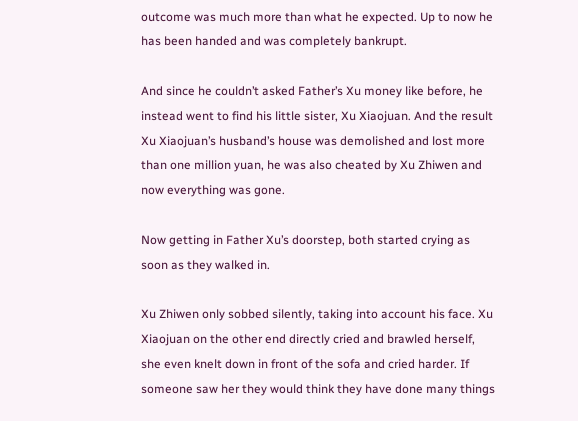outcome was much more than what he expected. Up to now he has been handed and was completely bankrupt.

And since he couldn’t asked Father’s Xu money like before, he instead went to find his little sister, Xu Xiaojuan. And the result Xu Xiaojuan’s husband’s house was demolished and lost more than one million yuan, he was also cheated by Xu Zhiwen and now everything was gone.

Now getting in Father Xu’s doorstep, both started crying as soon as they walked in.

Xu Zhiwen only sobbed silently, taking into account his face. Xu Xiaojuan on the other end directly cried and brawled herself, she even knelt down in front of the sofa and cried harder. If someone saw her they would think they have done many things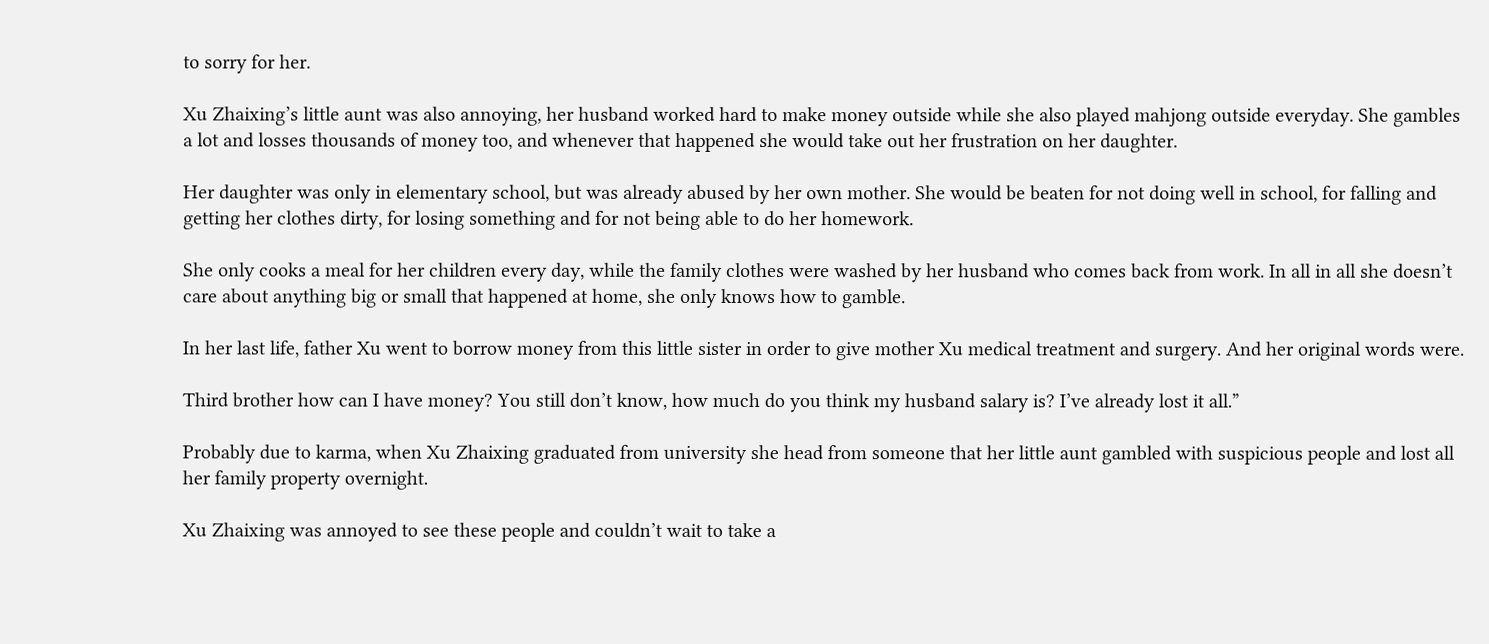to sorry for her.

Xu Zhaixing’s little aunt was also annoying, her husband worked hard to make money outside while she also played mahjong outside everyday. She gambles a lot and losses thousands of money too, and whenever that happened she would take out her frustration on her daughter.

Her daughter was only in elementary school, but was already abused by her own mother. She would be beaten for not doing well in school, for falling and getting her clothes dirty, for losing something and for not being able to do her homework.

She only cooks a meal for her children every day, while the family clothes were washed by her husband who comes back from work. In all in all she doesn’t care about anything big or small that happened at home, she only knows how to gamble.

In her last life, father Xu went to borrow money from this little sister in order to give mother Xu medical treatment and surgery. And her original words were.

Third brother how can I have money? You still don’t know, how much do you think my husband salary is? I’ve already lost it all.”

Probably due to karma, when Xu Zhaixing graduated from university she head from someone that her little aunt gambled with suspicious people and lost all her family property overnight.

Xu Zhaixing was annoyed to see these people and couldn’t wait to take a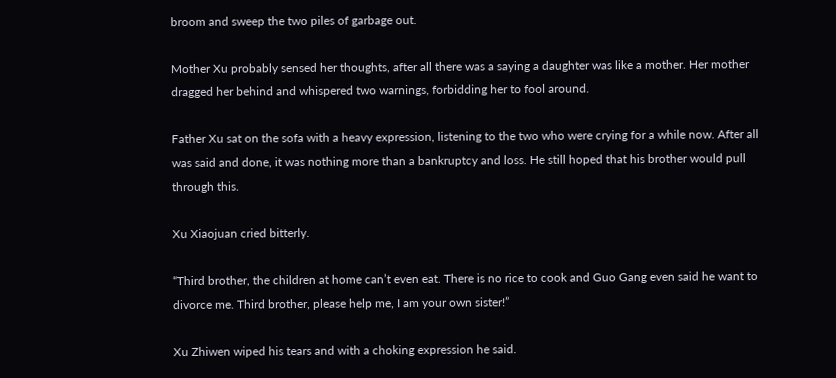broom and sweep the two piles of garbage out.

Mother Xu probably sensed her thoughts, after all there was a saying a daughter was like a mother. Her mother dragged her behind and whispered two warnings, forbidding her to fool around.

Father Xu sat on the sofa with a heavy expression, listening to the two who were crying for a while now. After all was said and done, it was nothing more than a bankruptcy and loss. He still hoped that his brother would pull through this.

Xu Xiaojuan cried bitterly.

“Third brother, the children at home can’t even eat. There is no rice to cook and Guo Gang even said he want to divorce me. Third brother, please help me, I am your own sister!”

Xu Zhiwen wiped his tears and with a choking expression he said.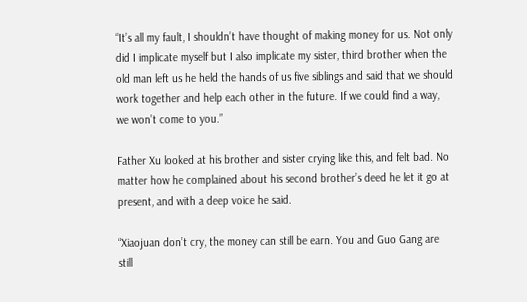“It’s all my fault, I shouldn’t have thought of making money for us. Not only did I implicate myself but I also implicate my sister, third brother when the old man left us he held the hands of us five siblings and said that we should work together and help each other in the future. If we could find a way, we won’t come to you.”

Father Xu looked at his brother and sister crying like this, and felt bad. No matter how he complained about his second brother’s deed he let it go at present, and with a deep voice he said.

“Xiaojuan don’t cry, the money can still be earn. You and Guo Gang are still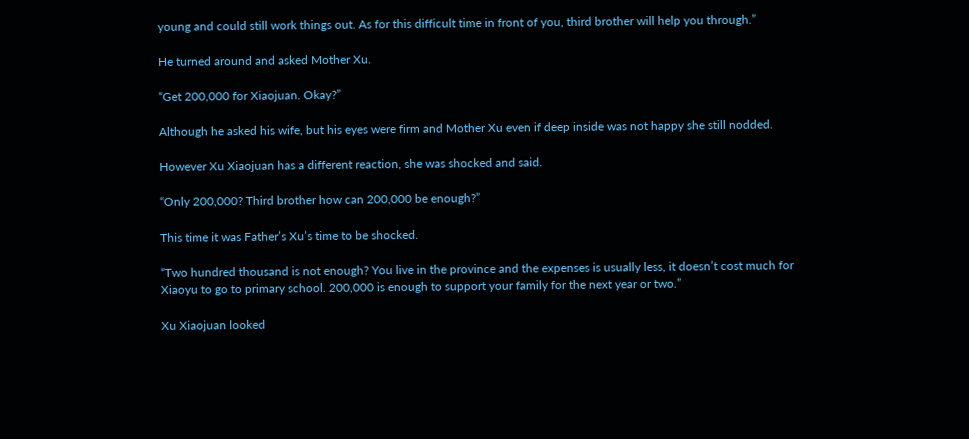young and could still work things out. As for this difficult time in front of you, third brother will help you through.”

He turned around and asked Mother Xu.

“Get 200,000 for Xiaojuan. Okay?”

Although he asked his wife, but his eyes were firm and Mother Xu even if deep inside was not happy she still nodded.

However Xu Xiaojuan has a different reaction, she was shocked and said.

“Only 200,000? Third brother how can 200,000 be enough?”

This time it was Father’s Xu’s time to be shocked.

“Two hundred thousand is not enough? You live in the province and the expenses is usually less, it doesn’t cost much for Xiaoyu to go to primary school. 200,000 is enough to support your family for the next year or two.”

Xu Xiaojuan looked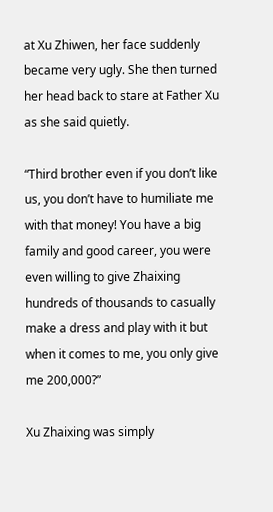at Xu Zhiwen, her face suddenly became very ugly. She then turned her head back to stare at Father Xu as she said quietly.

“Third brother even if you don’t like us, you don’t have to humiliate me with that money! You have a big family and good career, you were even willing to give Zhaixing hundreds of thousands to casually make a dress and play with it but when it comes to me, you only give me 200,000?”

Xu Zhaixing was simply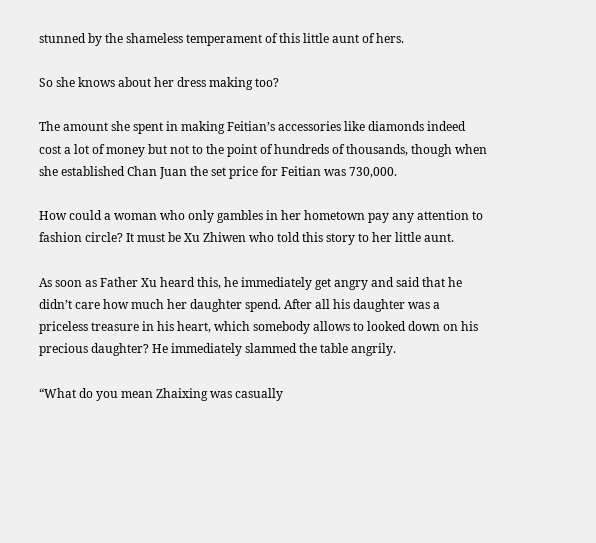stunned by the shameless temperament of this little aunt of hers.

So she knows about her dress making too?

The amount she spent in making Feitian’s accessories like diamonds indeed cost a lot of money but not to the point of hundreds of thousands, though when she established Chan Juan the set price for Feitian was 730,000.

How could a woman who only gambles in her hometown pay any attention to fashion circle? It must be Xu Zhiwen who told this story to her little aunt.

As soon as Father Xu heard this, he immediately get angry and said that he didn’t care how much her daughter spend. After all his daughter was a priceless treasure in his heart, which somebody allows to looked down on his precious daughter? He immediately slammed the table angrily.

“What do you mean Zhaixing was casually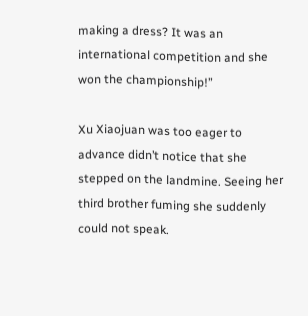making a dress? It was an international competition and she won the championship!”

Xu Xiaojuan was too eager to advance didn’t notice that she stepped on the landmine. Seeing her third brother fuming she suddenly could not speak.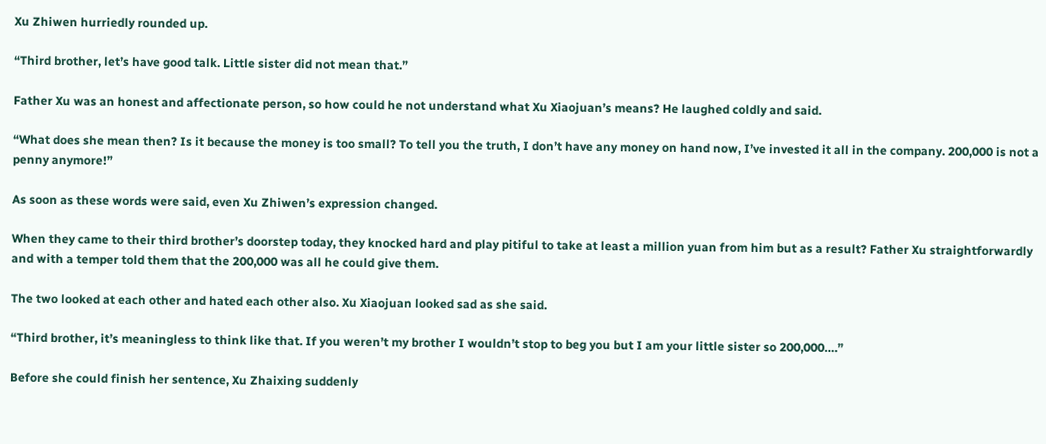Xu Zhiwen hurriedly rounded up.

“Third brother, let’s have good talk. Little sister did not mean that.”

Father Xu was an honest and affectionate person, so how could he not understand what Xu Xiaojuan’s means? He laughed coldly and said.

“What does she mean then? Is it because the money is too small? To tell you the truth, I don’t have any money on hand now, I’ve invested it all in the company. 200,000 is not a penny anymore!”

As soon as these words were said, even Xu Zhiwen’s expression changed.

When they came to their third brother’s doorstep today, they knocked hard and play pitiful to take at least a million yuan from him but as a result? Father Xu straightforwardly and with a temper told them that the 200,000 was all he could give them.

The two looked at each other and hated each other also. Xu Xiaojuan looked sad as she said.

“Third brother, it’s meaningless to think like that. If you weren’t my brother I wouldn’t stop to beg you but I am your little sister so 200,000….”

Before she could finish her sentence, Xu Zhaixing suddenly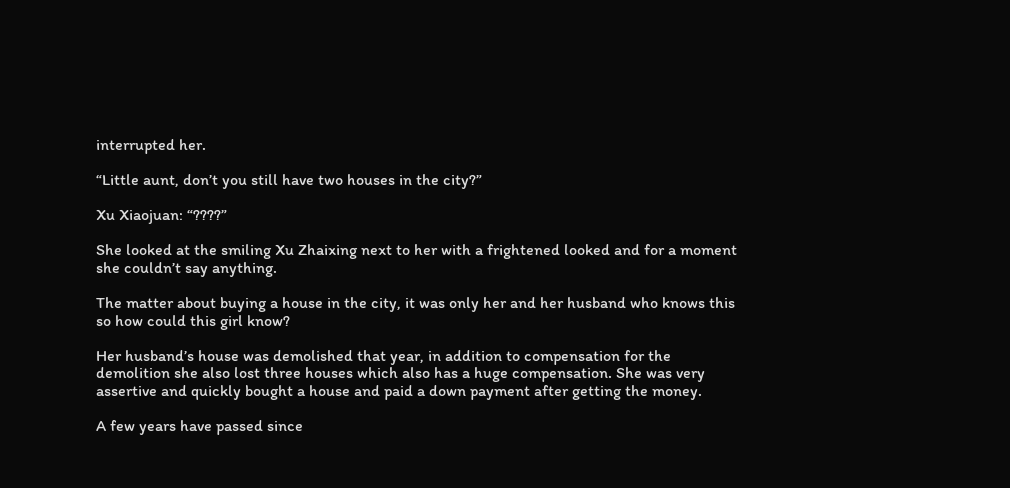interrupted her.

“Little aunt, don’t you still have two houses in the city?”

Xu Xiaojuan: “????”

She looked at the smiling Xu Zhaixing next to her with a frightened looked and for a moment she couldn’t say anything.

The matter about buying a house in the city, it was only her and her husband who knows this so how could this girl know?

Her husband’s house was demolished that year, in addition to compensation for the demolition she also lost three houses which also has a huge compensation. She was very assertive and quickly bought a house and paid a down payment after getting the money.

A few years have passed since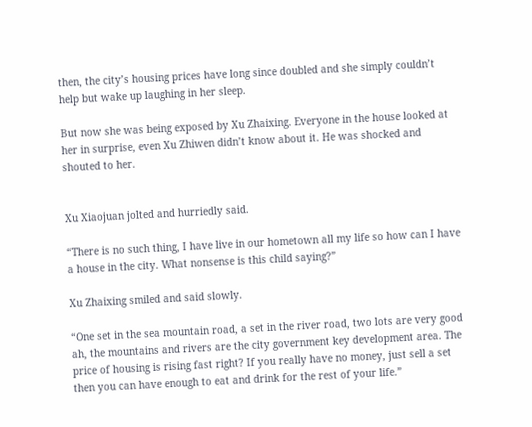then, the city’s housing prices have long since doubled and she simply couldn’t help but wake up laughing in her sleep.

But now she was being exposed by Xu Zhaixing. Everyone in the house looked at her in surprise, even Xu Zhiwen didn’t know about it. He was shocked and shouted to her.


Xu Xiaojuan jolted and hurriedly said.

“There is no such thing, I have live in our hometown all my life so how can I have a house in the city. What nonsense is this child saying?”

Xu Zhaixing smiled and said slowly.

“One set in the sea mountain road, a set in the river road, two lots are very good ah, the mountains and rivers are the city government key development area. The price of housing is rising fast right? If you really have no money, just sell a set then you can have enough to eat and drink for the rest of your life.”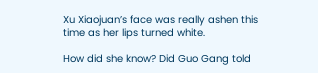Xu Xiaojuan’s face was really ashen this time as her lips turned white.

How did she know? Did Guo Gang told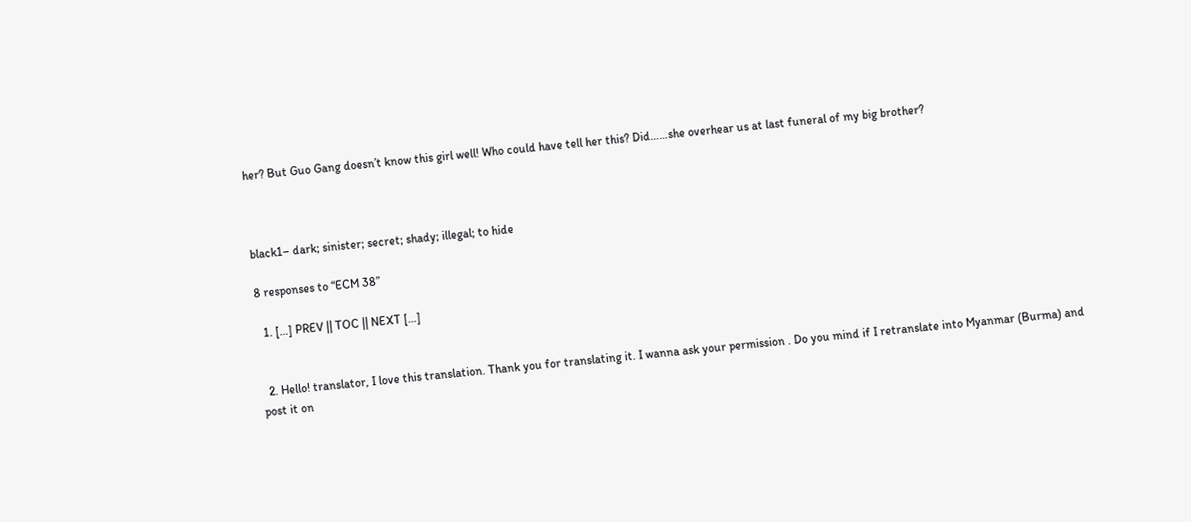her? But Guo Gang doesn’t know this girl well! Who could have tell her this? Did……she overhear us at last funeral of my big brother?



black1– dark; sinister; secret; shady; illegal; to hide

8 responses to “ECM 38”

  1. […] PREV || TOC || NEXT […]


  2. Hello! translator, I love this translation. Thank you for translating it. I wanna ask your permission . Do you mind if I retranslate into Myanmar (Burma) and post it on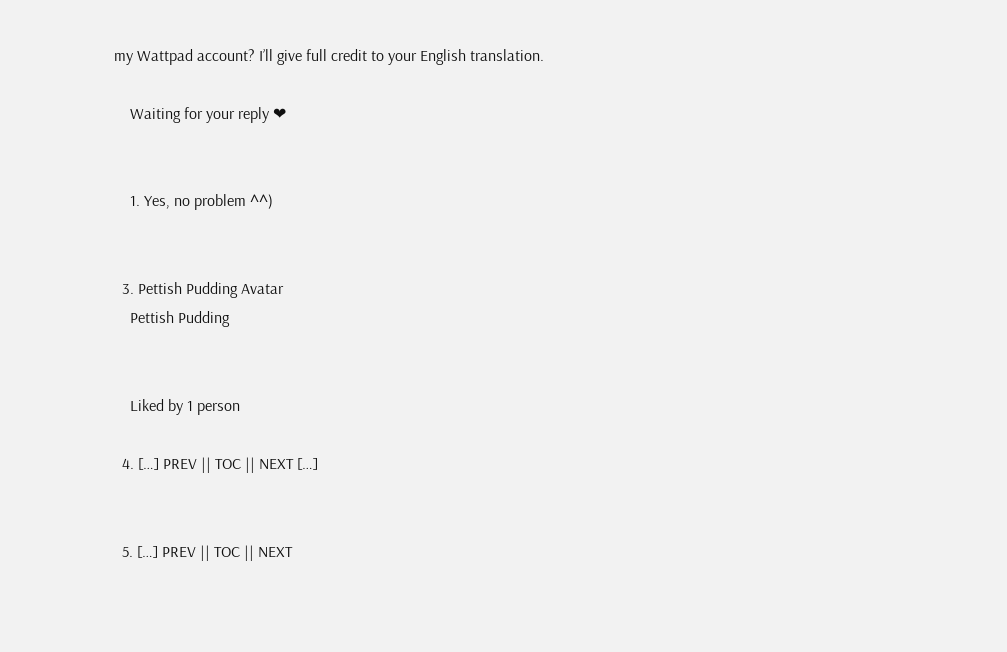my Wattpad account? I’ll give full credit to your English translation.

    Waiting for your reply ❤


    1. Yes, no problem ^^)


  3. Pettish Pudding Avatar
    Pettish Pudding


    Liked by 1 person

  4. […] PREV || TOC || NEXT […]


  5. […] PREV || TOC || NEXT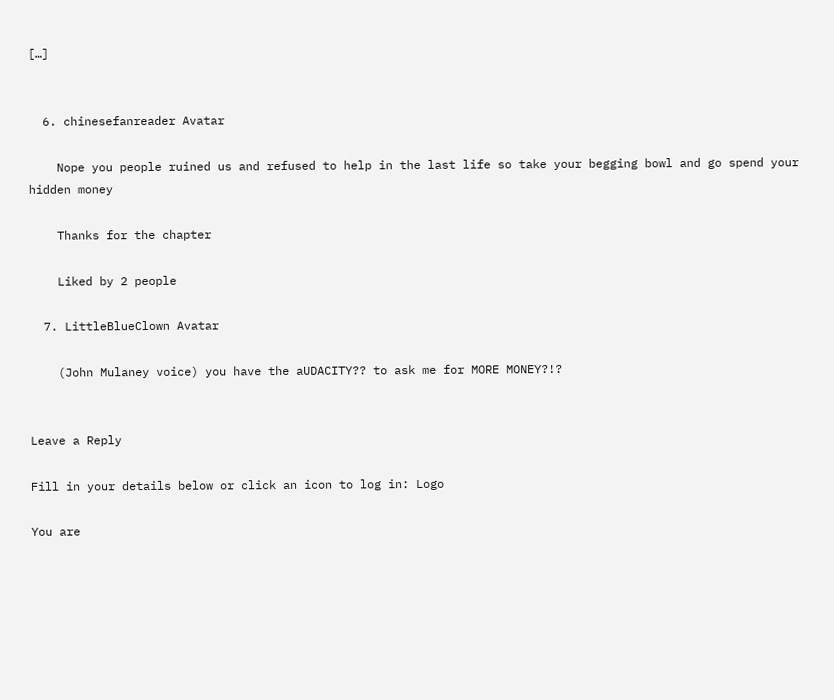[…]


  6. chinesefanreader Avatar

    Nope you people ruined us and refused to help in the last life so take your begging bowl and go spend your hidden money

    Thanks for the chapter

    Liked by 2 people

  7. LittleBlueClown Avatar

    (John Mulaney voice) you have the aUDACITY?? to ask me for MORE MONEY?!?


Leave a Reply

Fill in your details below or click an icon to log in: Logo

You are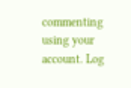commenting using your account. Log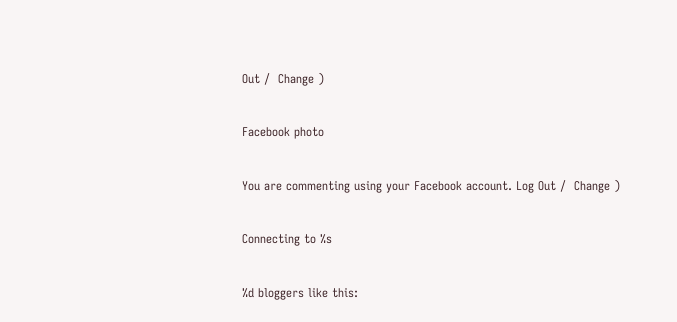Out /  Change )

Facebook photo

You are commenting using your Facebook account. Log Out /  Change )

Connecting to %s

%d bloggers like this: